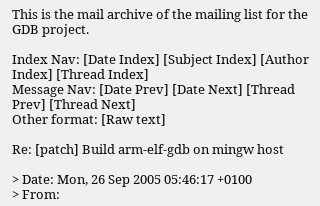This is the mail archive of the mailing list for the GDB project.

Index Nav: [Date Index] [Subject Index] [Author Index] [Thread Index]
Message Nav: [Date Prev] [Date Next] [Thread Prev] [Thread Next]
Other format: [Raw text]

Re: [patch] Build arm-elf-gdb on mingw host

> Date: Mon, 26 Sep 2005 05:46:17 +0100
> From: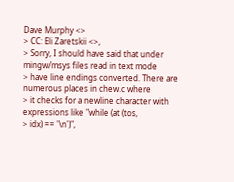Dave Murphy <>
> CC: Eli Zaretskii <>,
> Sorry, I should have said that under mingw/msys files read in text mode
> have line endings converted. There are numerous places in chew.c where
> it checks for a newline character with expressions like "while (at (tos,
> idx) == '\n')",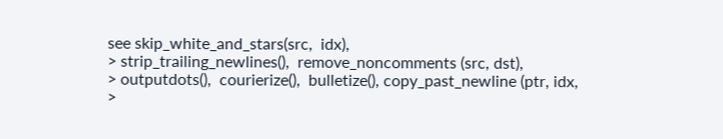see skip_white_and_stars(src,  idx),
> strip_trailing_newlines(),  remove_noncomments (src, dst),
> outputdots(),  courierize(),  bulletize(), copy_past_newline (ptr, idx,
>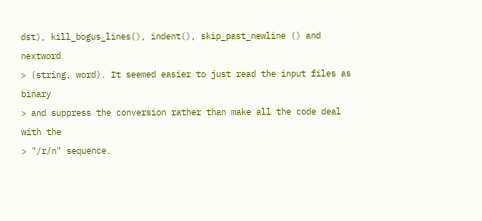dst), kill_bogus_lines(), indent(), skip_past_newline () and  nextword
> (string, word). It seemed easier to just read the input files as binary
> and suppress the conversion rather than make all the code deal with the
> "/r/n" sequence.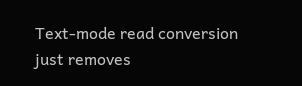Text-mode read conversion just removes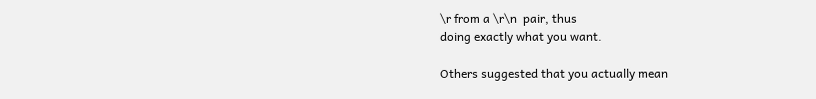\r from a \r\n  pair, thus
doing exactly what you want.

Others suggested that you actually mean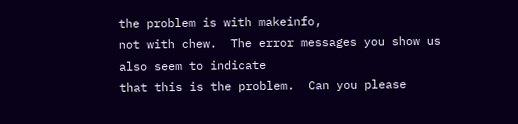the problem is with makeinfo,
not with chew.  The error messages you show us also seem to indicate
that this is the problem.  Can you please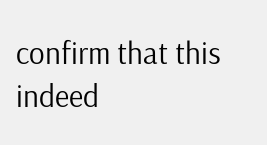confirm that this indeed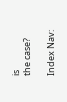is
the case?

Index Nav: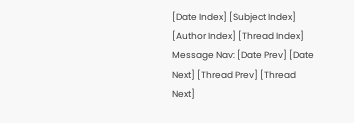[Date Index] [Subject Index] [Author Index] [Thread Index]
Message Nav: [Date Prev] [Date Next] [Thread Prev] [Thread Next]